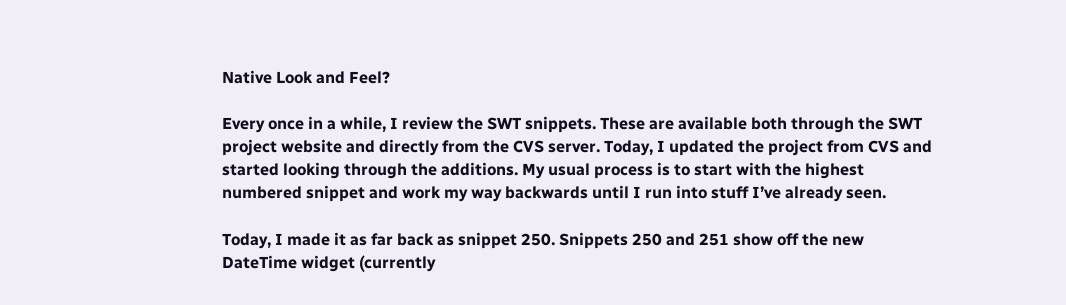Native Look and Feel?

Every once in a while, I review the SWT snippets. These are available both through the SWT project website and directly from the CVS server. Today, I updated the project from CVS and started looking through the additions. My usual process is to start with the highest numbered snippet and work my way backwards until I run into stuff I’ve already seen.

Today, I made it as far back as snippet 250. Snippets 250 and 251 show off the new DateTime widget (currently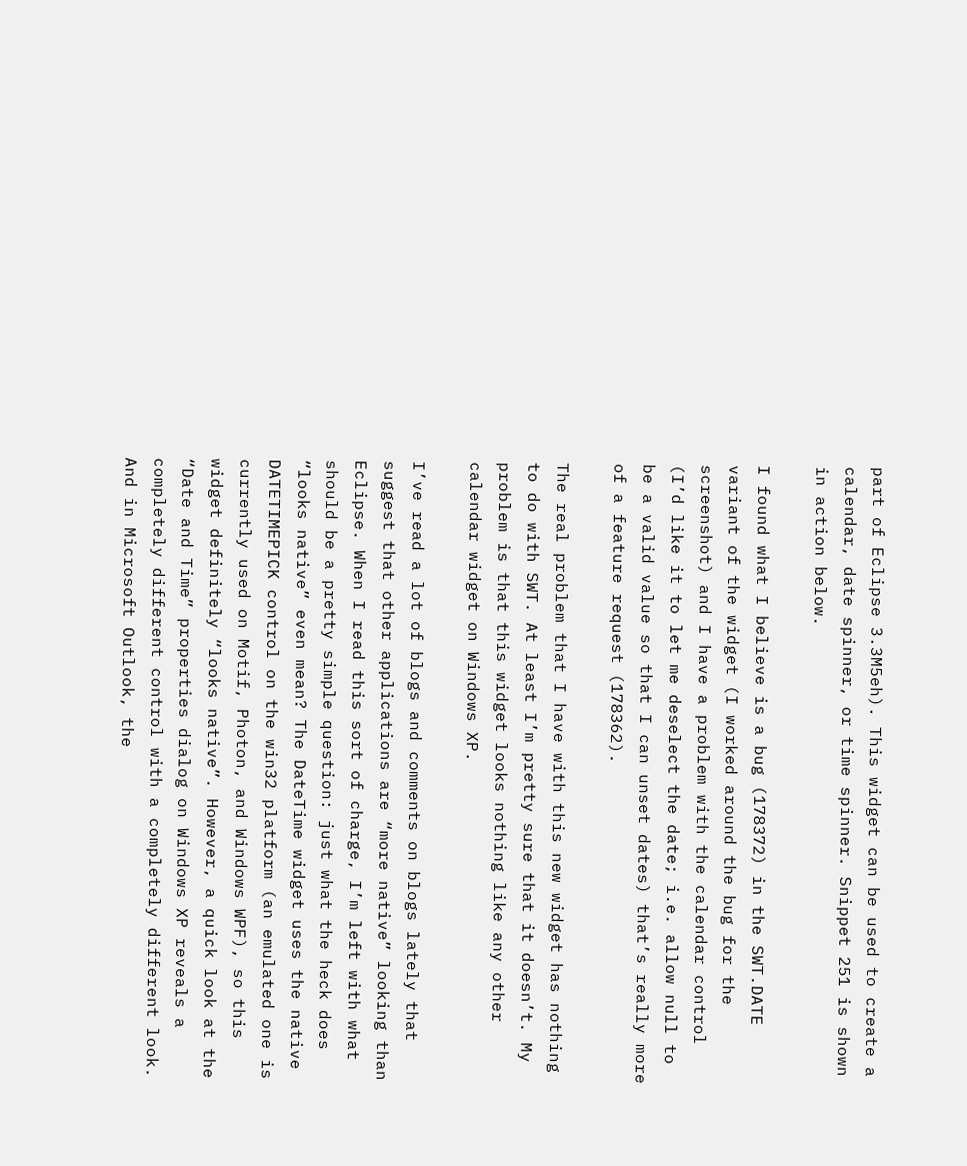part of Eclipse 3.3M5eh). This widget can be used to create a calendar, date spinner, or time spinner. Snippet 251 is shown in action below.

I found what I believe is a bug (178372) in the SWT.DATE variant of the widget (I worked around the bug for the screenshot) and I have a problem with the calendar control (I’d like it to let me deselect the date; i.e. allow null to be a valid value so that I can unset dates) that’s really more of a feature request (178362).

The real problem that I have with this new widget has nothing to do with SWT. At least I’m pretty sure that it doesn’t. My problem is that this widget looks nothing like any other calendar widget on Windows XP.

I’ve read a lot of blogs and comments on blogs lately that suggest that other applications are “more native” looking than Eclipse. When I read this sort of charge, I’m left with what should be a pretty simple question: just what the heck does “looks native” even mean? The DateTime widget uses the native DATETIMEPICK control on the win32 platform (an emulated one is currently used on Motif, Photon, and Windows WPF), so this widget definitely “looks native”. However, a quick look at the “Date and Time” properties dialog on Windows XP reveals a completely different control with a completely different look. And in Microsoft Outlook, the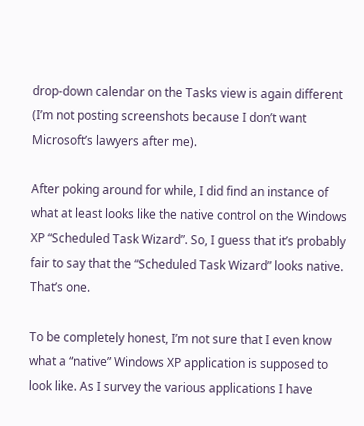drop-down calendar on the Tasks view is again different (I’m not posting screenshots because I don’t want Microsoft’s lawyers after me).

After poking around for while, I did find an instance of what at least looks like the native control on the Windows XP “Scheduled Task Wizard”. So, I guess that it’s probably fair to say that the “Scheduled Task Wizard” looks native. That’s one.

To be completely honest, I’m not sure that I even know what a “native” Windows XP application is supposed to look like. As I survey the various applications I have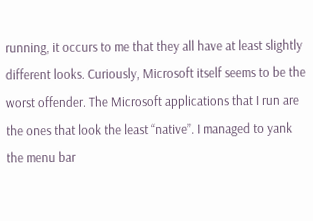running, it occurs to me that they all have at least slightly different looks. Curiously, Microsoft itself seems to be the worst offender. The Microsoft applications that I run are the ones that look the least “native”. I managed to yank the menu bar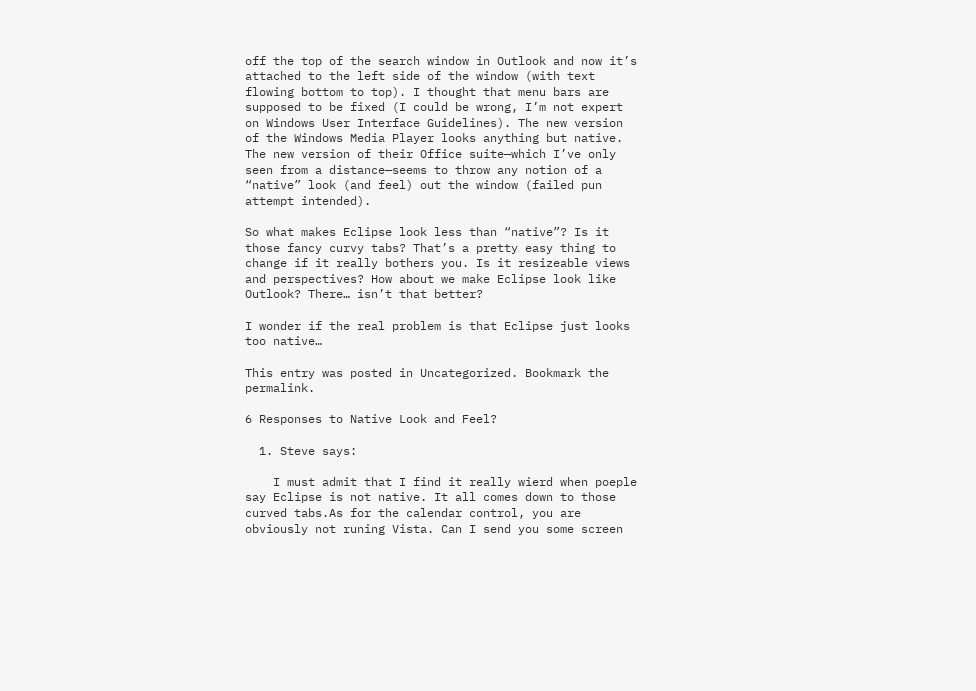off the top of the search window in Outlook and now it’s attached to the left side of the window (with text flowing bottom to top). I thought that menu bars are supposed to be fixed (I could be wrong, I’m not expert on Windows User Interface Guidelines). The new version of the Windows Media Player looks anything but native. The new version of their Office suite—which I’ve only seen from a distance—seems to throw any notion of a “native” look (and feel) out the window (failed pun attempt intended).

So what makes Eclipse look less than “native”? Is it those fancy curvy tabs? That’s a pretty easy thing to change if it really bothers you. Is it resizeable views and perspectives? How about we make Eclipse look like Outlook? There… isn’t that better?

I wonder if the real problem is that Eclipse just looks too native…

This entry was posted in Uncategorized. Bookmark the permalink.

6 Responses to Native Look and Feel?

  1. Steve says:

    I must admit that I find it really wierd when poeple say Eclipse is not native. It all comes down to those curved tabs.As for the calendar control, you are obviously not runing Vista. Can I send you some screen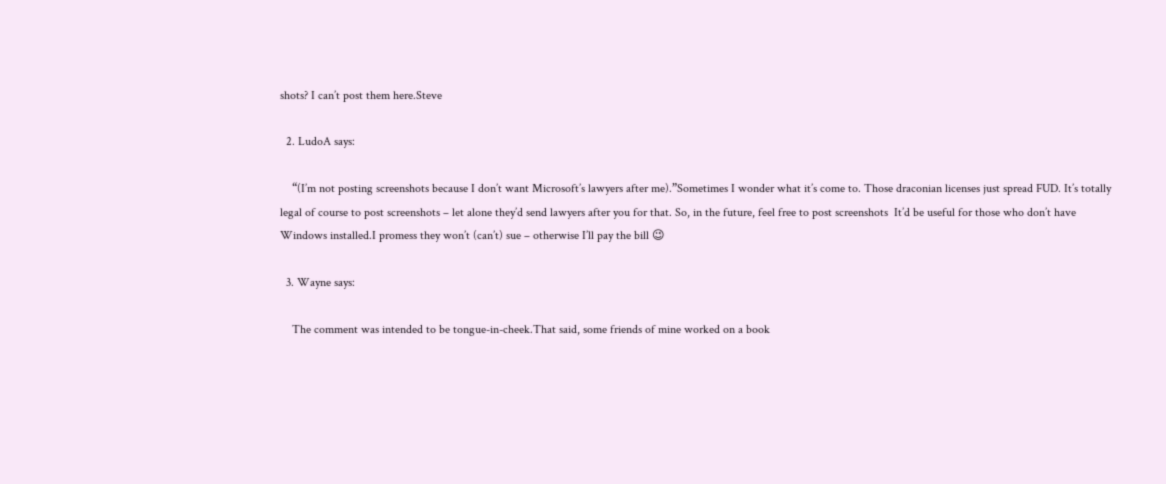shots? I can’t post them here.Steve

  2. LudoA says:

    “(I’m not posting screenshots because I don’t want Microsoft’s lawyers after me).”Sometimes I wonder what it’s come to. Those draconian licenses just spread FUD. It’s totally legal of course to post screenshots – let alone they’d send lawyers after you for that. So, in the future, feel free to post screenshots  It’d be useful for those who don’t have Windows installed.I promess they won’t (can’t) sue – otherwise I’ll pay the bill 😉

  3. Wayne says:

    The comment was intended to be tongue-in-cheek.That said, some friends of mine worked on a book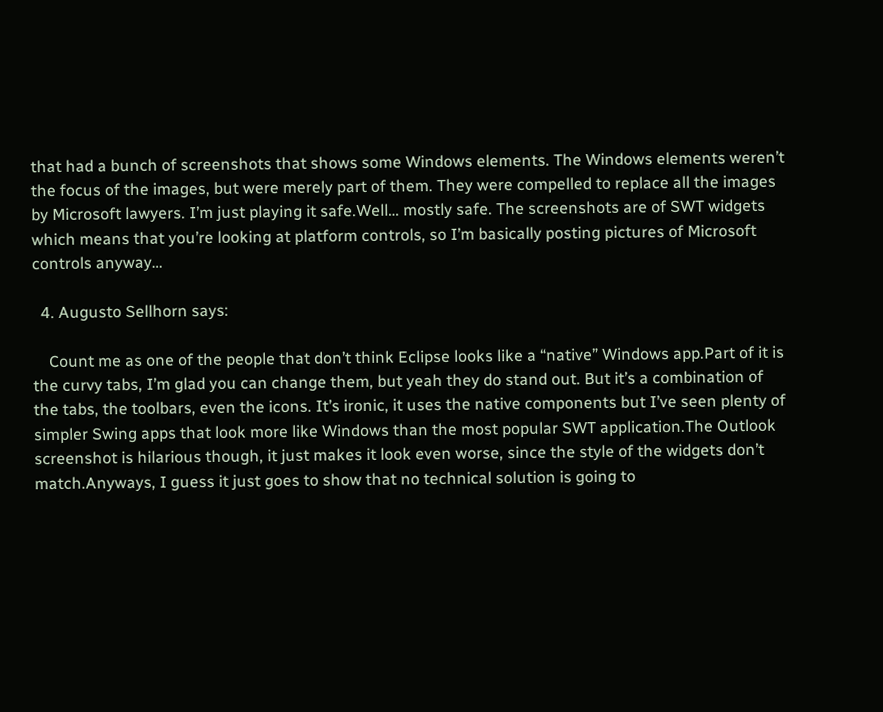that had a bunch of screenshots that shows some Windows elements. The Windows elements weren’t the focus of the images, but were merely part of them. They were compelled to replace all the images by Microsoft lawyers. I’m just playing it safe.Well… mostly safe. The screenshots are of SWT widgets which means that you’re looking at platform controls, so I’m basically posting pictures of Microsoft controls anyway…

  4. Augusto Sellhorn says:

    Count me as one of the people that don’t think Eclipse looks like a “native” Windows app.Part of it is the curvy tabs, I’m glad you can change them, but yeah they do stand out. But it’s a combination of the tabs, the toolbars, even the icons. It’s ironic, it uses the native components but I’ve seen plenty of simpler Swing apps that look more like Windows than the most popular SWT application.The Outlook screenshot is hilarious though, it just makes it look even worse, since the style of the widgets don’t match.Anyways, I guess it just goes to show that no technical solution is going to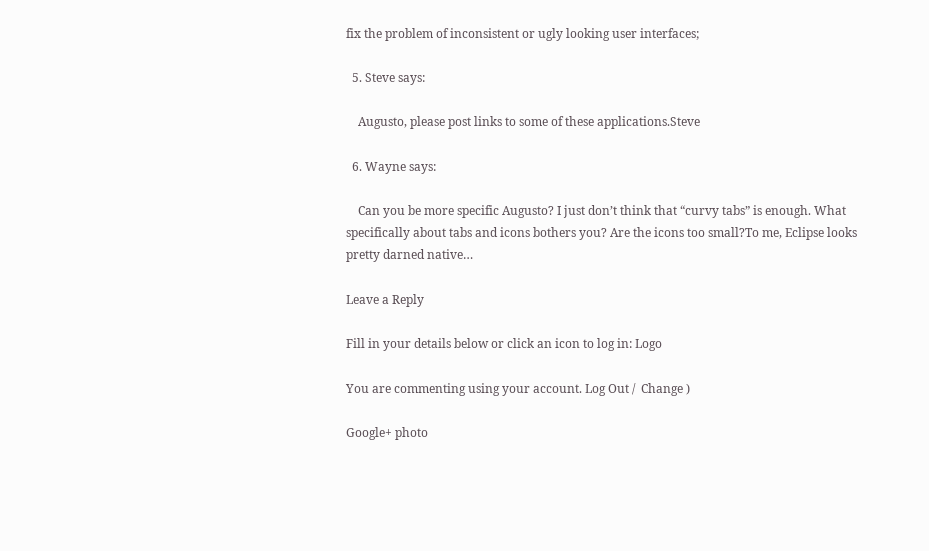fix the problem of inconsistent or ugly looking user interfaces;

  5. Steve says:

    Augusto, please post links to some of these applications.Steve

  6. Wayne says:

    Can you be more specific Augusto? I just don’t think that “curvy tabs” is enough. What specifically about tabs and icons bothers you? Are the icons too small?To me, Eclipse looks pretty darned native…

Leave a Reply

Fill in your details below or click an icon to log in: Logo

You are commenting using your account. Log Out /  Change )

Google+ photo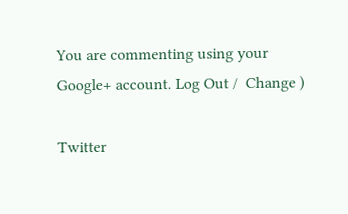You are commenting using your Google+ account. Log Out /  Change )

Twitter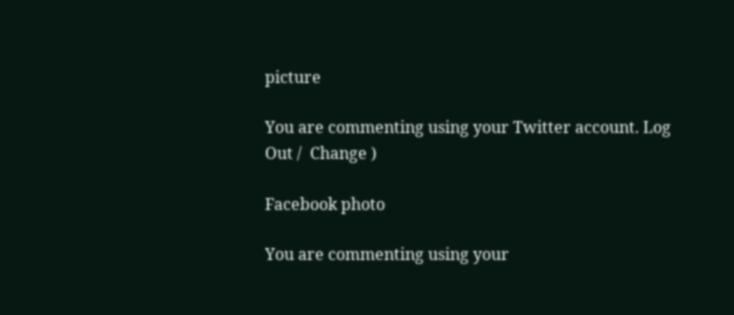picture

You are commenting using your Twitter account. Log Out /  Change )

Facebook photo

You are commenting using your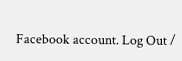Facebook account. Log Out /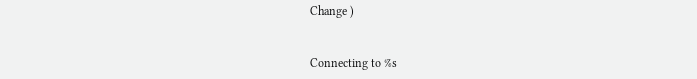Change )


Connecting to %s